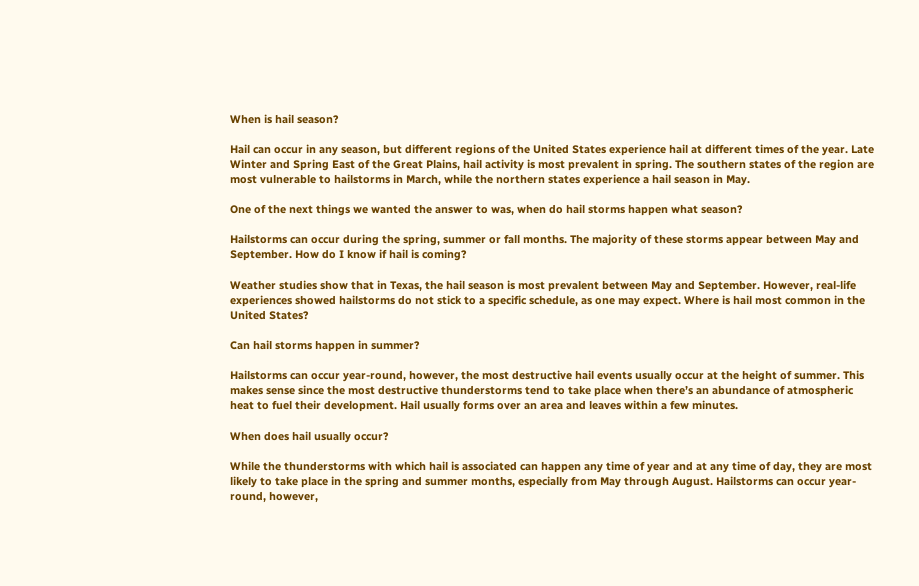When is hail season?

Hail can occur in any season, but different regions of the United States experience hail at different times of the year. Late Winter and Spring East of the Great Plains, hail activity is most prevalent in spring. The southern states of the region are most vulnerable to hailstorms in March, while the northern states experience a hail season in May.

One of the next things we wanted the answer to was, when do hail storms happen what season?

Hailstorms can occur during the spring, summer or fall months. The majority of these storms appear between May and September. How do I know if hail is coming?

Weather studies show that in Texas, the hail season is most prevalent between May and September. However, real-life experiences showed hailstorms do not stick to a specific schedule, as one may expect. Where is hail most common in the United States?

Can hail storms happen in summer?

Hailstorms can occur year-round, however, the most destructive hail events usually occur at the height of summer. This makes sense since the most destructive thunderstorms tend to take place when there’s an abundance of atmospheric heat to fuel their development. Hail usually forms over an area and leaves within a few minutes.

When does hail usually occur?

While the thunderstorms with which hail is associated can happen any time of year and at any time of day, they are most likely to take place in the spring and summer months, especially from May through August. Hailstorms can occur year-round, however,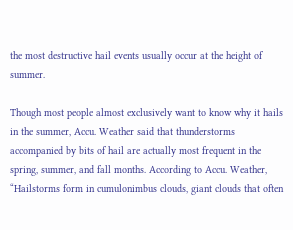the most destructive hail events usually occur at the height of summer.

Though most people almost exclusively want to know why it hails in the summer, Accu. Weather said that thunderstorms accompanied by bits of hail are actually most frequent in the spring, summer, and fall months. According to Accu. Weather, “Hailstorms form in cumulonimbus clouds, giant clouds that often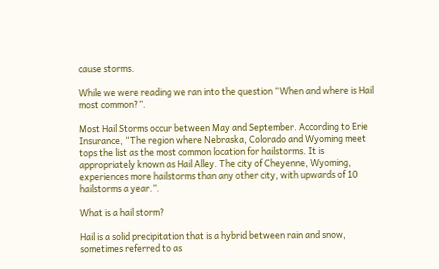cause storms.

While we were reading we ran into the question “When and where is Hail most common?”.

Most Hail Storms occur between May and September. According to Erie Insurance, “The region where Nebraska, Colorado and Wyoming meet tops the list as the most common location for hailstorms. It is appropriately known as Hail Alley. The city of Cheyenne, Wyoming, experiences more hailstorms than any other city, with upwards of 10 hailstorms a year.”.

What is a hail storm?

Hail is a solid precipitation that is a hybrid between rain and snow, sometimes referred to as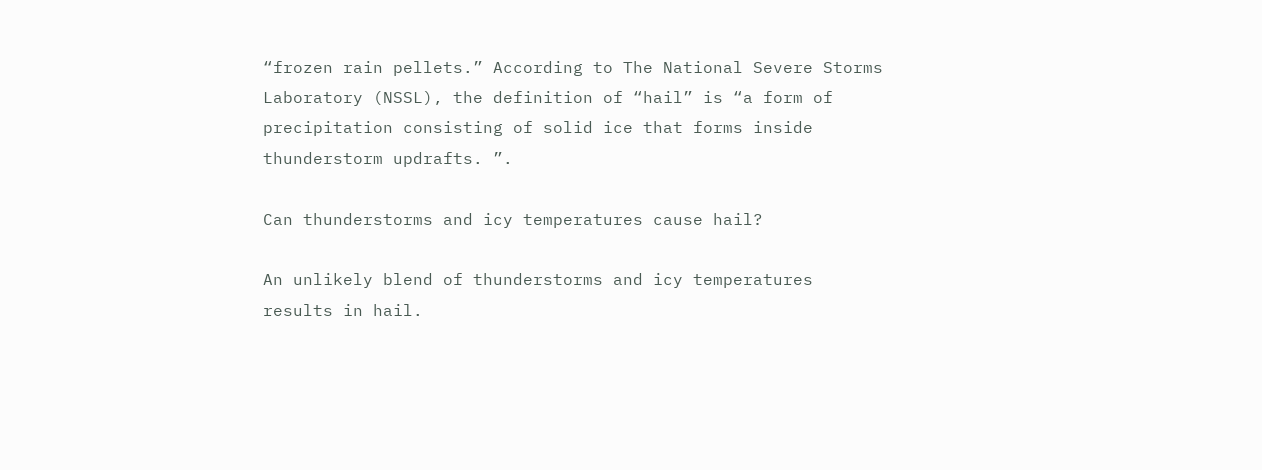“frozen rain pellets.” According to The National Severe Storms Laboratory (NSSL), the definition of “hail” is “a form of precipitation consisting of solid ice that forms inside thunderstorm updrafts. ”.

Can thunderstorms and icy temperatures cause hail?

An unlikely blend of thunderstorms and icy temperatures results in hail.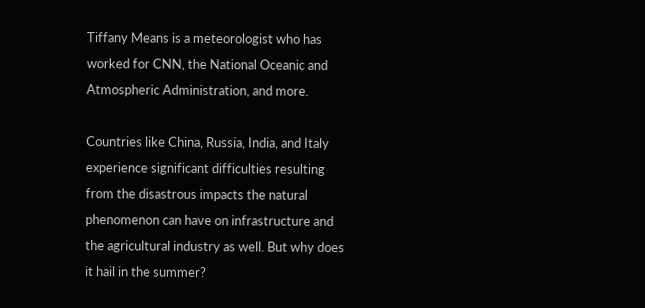Tiffany Means is a meteorologist who has worked for CNN, the National Oceanic and Atmospheric Administration, and more.

Countries like China, Russia, India, and Italy experience significant difficulties resulting from the disastrous impacts the natural phenomenon can have on infrastructure and the agricultural industry as well. But why does it hail in the summer?